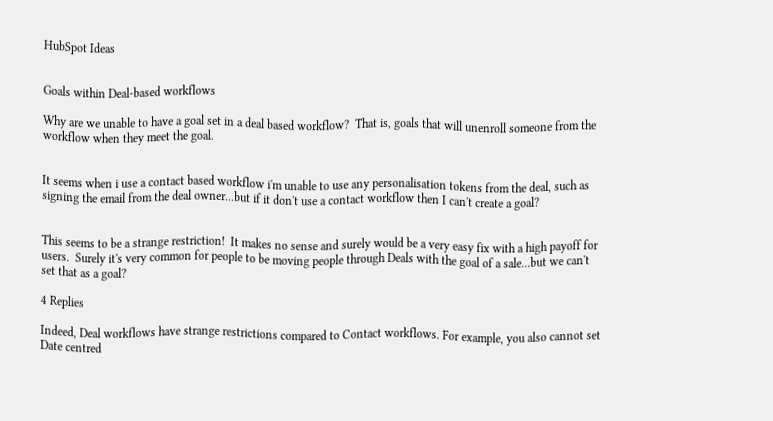HubSpot Ideas


Goals within Deal-based workflows

Why are we unable to have a goal set in a deal based workflow?  That is, goals that will unenroll someone from the workflow when they meet the goal.


It seems when i use a contact based workflow i'm unable to use any personalisation tokens from the deal, such as signing the email from the deal owner...but if it don't use a contact workflow then I can't create a goal?


This seems to be a strange restriction!  It makes no sense and surely would be a very easy fix with a high payoff for users.  Surely it's very common for people to be moving people through Deals with the goal of a sale...but we can't set that as a goal?

4 Replies

Indeed, Deal workflows have strange restrictions compared to Contact workflows. For example, you also cannot set Date centred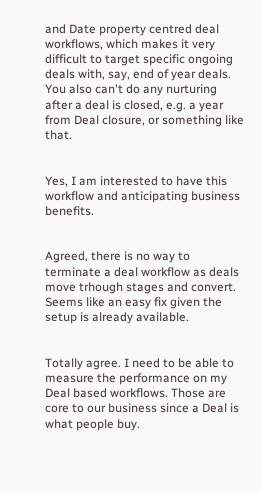and Date property centred deal workflows, which makes it very difficult to target specific ongoing deals with, say, end of year deals. You also can't do any nurturing after a deal is closed, e.g. a year from Deal closure, or something like that.


Yes, I am interested to have this workflow and anticipating business benefits.


Agreed, there is no way to terminate a deal workflow as deals move trhough stages and convert. Seems like an easy fix given the setup is already available.


Totally agree. I need to be able to measure the performance on my Deal based workflows. Those are core to our business since a Deal is what people buy.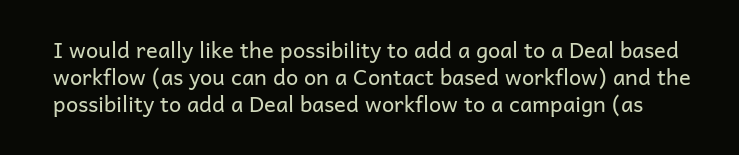I would really like the possibility to add a goal to a Deal based workflow (as you can do on a Contact based workflow) and the possibility to add a Deal based workflow to a campaign (as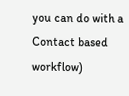you can do with a Contact based workflow)